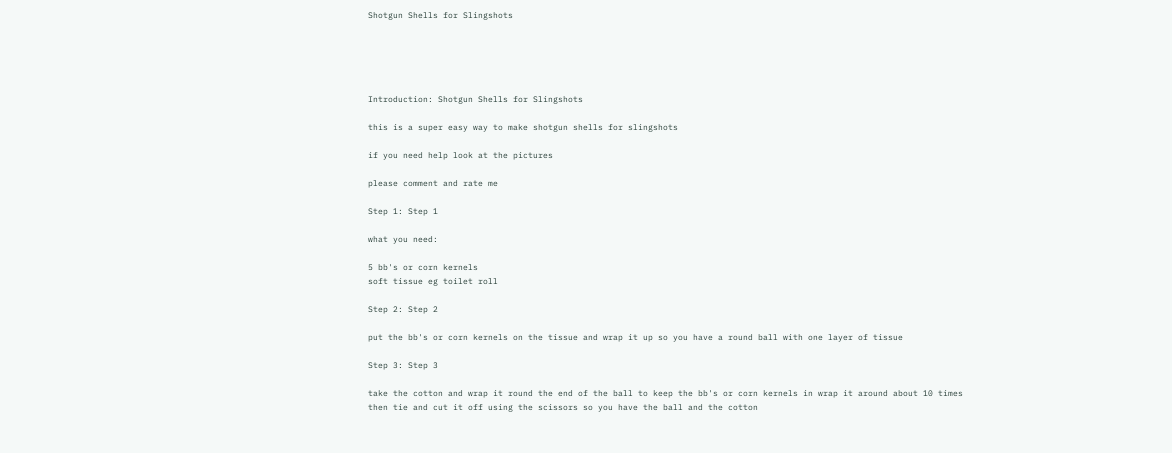Shotgun Shells for Slingshots





Introduction: Shotgun Shells for Slingshots

this is a super easy way to make shotgun shells for slingshots

if you need help look at the pictures

please comment and rate me

Step 1: Step 1

what you need:

5 bb's or corn kernels
soft tissue eg toilet roll

Step 2: Step 2

put the bb's or corn kernels on the tissue and wrap it up so you have a round ball with one layer of tissue

Step 3: Step 3

take the cotton and wrap it round the end of the ball to keep the bb's or corn kernels in wrap it around about 10 times then tie and cut it off using the scissors so you have the ball and the cotton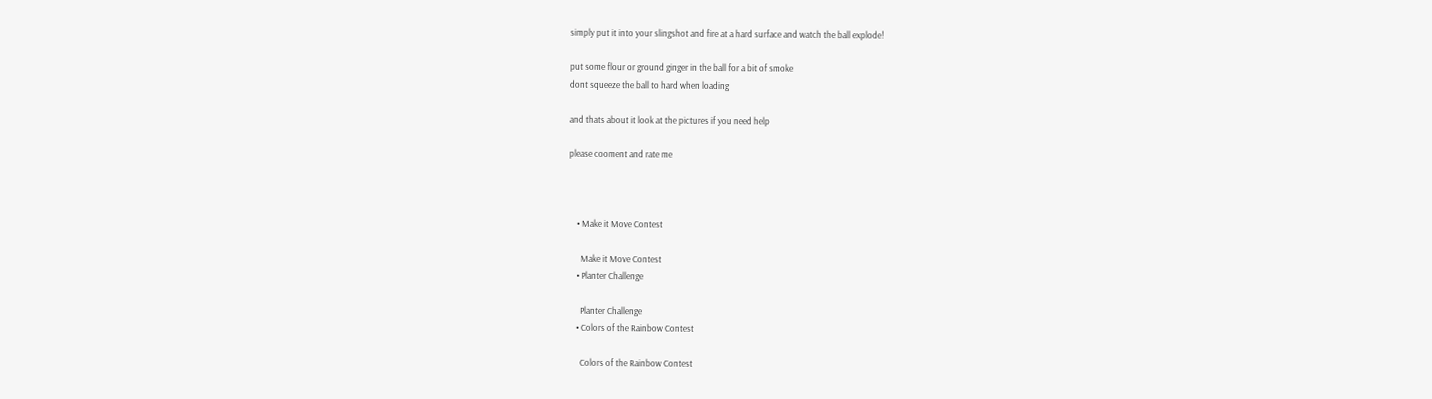simply put it into your slingshot and fire at a hard surface and watch the ball explode!

put some flour or ground ginger in the ball for a bit of smoke
dont squeeze the ball to hard when loading

and thats about it look at the pictures if you need help

please cooment and rate me



    • Make it Move Contest

      Make it Move Contest
    • Planter Challenge

      Planter Challenge
    • Colors of the Rainbow Contest

      Colors of the Rainbow Contest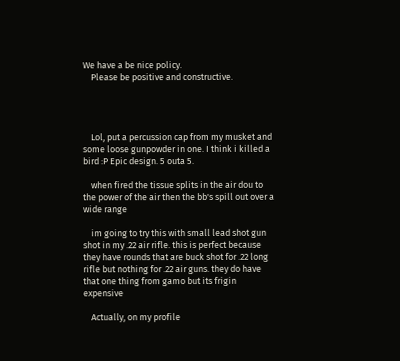We have a be nice policy.
    Please be positive and constructive.




    Lol, put a percussion cap from my musket and some loose gunpowder in one. I think i killed a bird :P Epic design. 5 outa 5.

    when fired the tissue splits in the air dou to the power of the air then the bb's spill out over a wide range

    im going to try this with small lead shot gun shot in my .22 air rifle. this is perfect because they have rounds that are buck shot for .22 long rifle but nothing for .22 air guns. they do have that one thing from gamo but its frigin expensive

    Actually, on my profile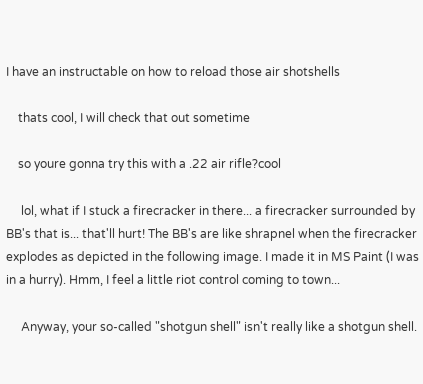I have an instructable on how to reload those air shotshells

    thats cool, I will check that out sometime

    so youre gonna try this with a .22 air rifle?cool

     lol, what if I stuck a firecracker in there... a firecracker surrounded by BB's that is... that'll hurt! The BB's are like shrapnel when the firecracker explodes as depicted in the following image. I made it in MS Paint (I was in a hurry). Hmm, I feel a little riot control coming to town...

     Anyway, your so-called "shotgun shell" isn't really like a shotgun shell.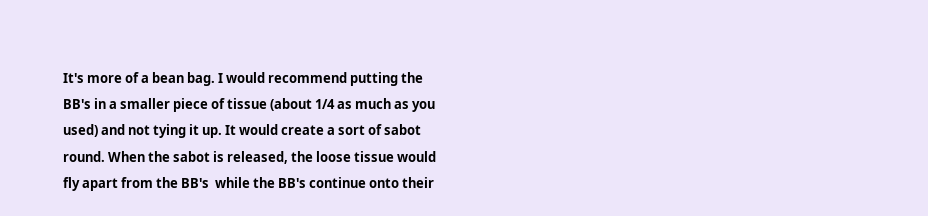It's more of a bean bag. I would recommend putting the BB's in a smaller piece of tissue (about 1/4 as much as you used) and not tying it up. It would create a sort of sabot round. When the sabot is released, the loose tissue would fly apart from the BB's  while the BB's continue onto their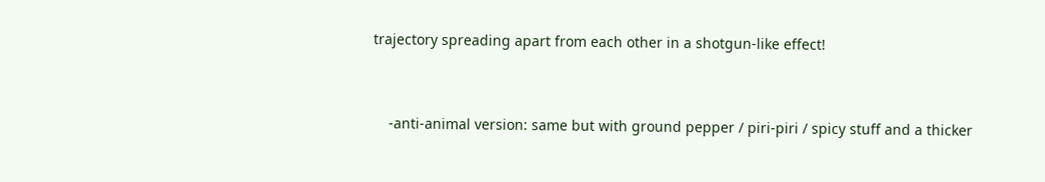trajectory spreading apart from each other in a shotgun-like effect!


    -anti-animal version: same but with ground pepper / piri-piri / spicy stuff and a thicker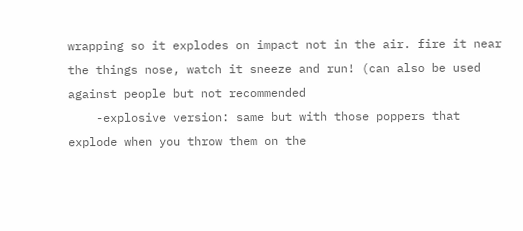wrapping so it explodes on impact not in the air. fire it near the things nose, watch it sneeze and run! (can also be used against people but not recommended
    -explosive version: same but with those poppers that explode when you throw them on the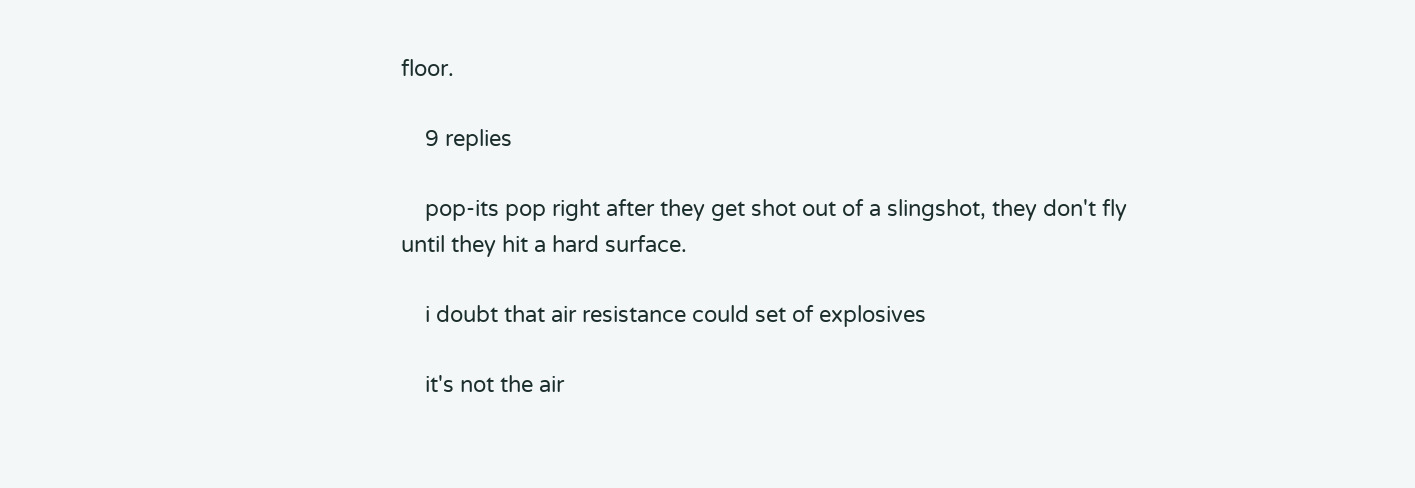floor.

    9 replies

    pop-its pop right after they get shot out of a slingshot, they don't fly until they hit a hard surface.

    i doubt that air resistance could set of explosives

    it's not the air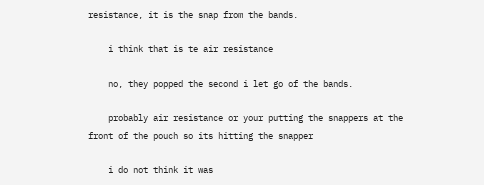resistance, it is the snap from the bands.

    i think that is te air resistance

    no, they popped the second i let go of the bands.

    probably air resistance or your putting the snappers at the front of the pouch so its hitting the snapper

    i do not think it was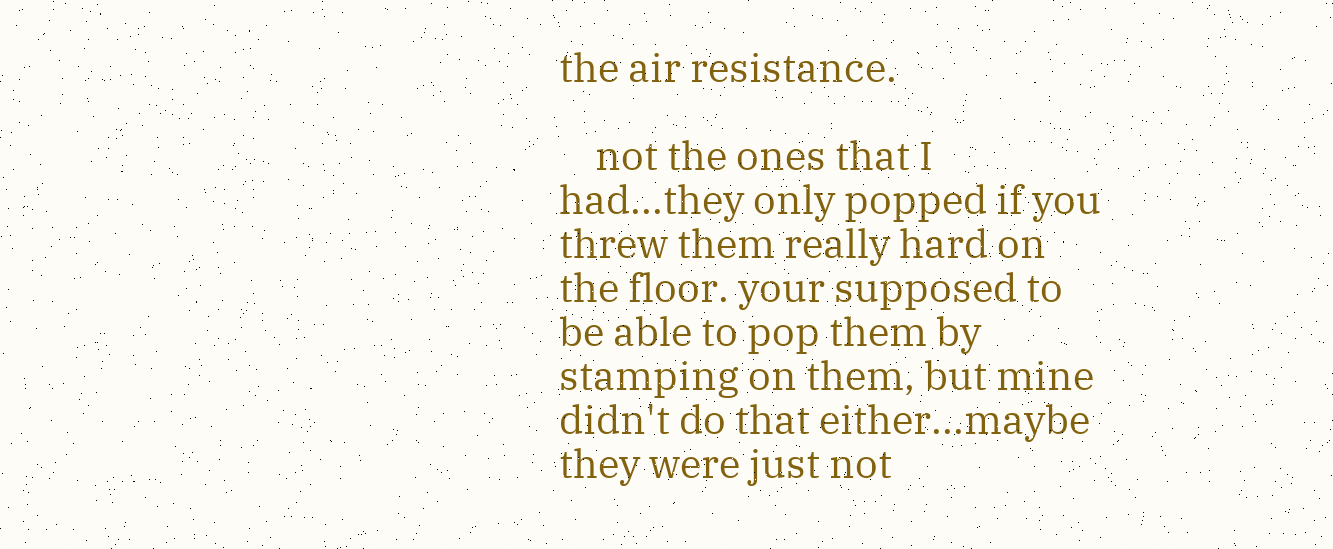the air resistance.

    not the ones that I had...they only popped if you threw them really hard on the floor. your supposed to be able to pop them by stamping on them, but mine didn't do that either...maybe they were just not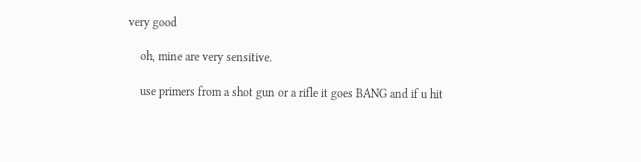very good

    oh, mine are very sensitive.

    use primers from a shot gun or a rifle it goes BANG and if u hit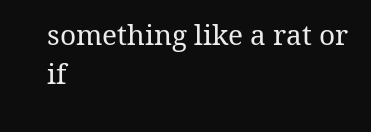something like a rat or if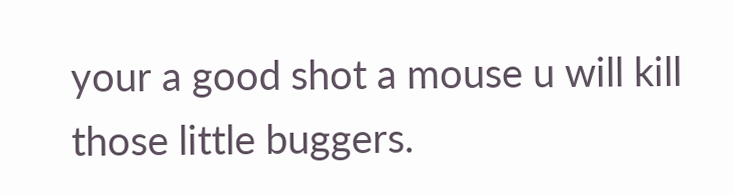your a good shot a mouse u will kill those little buggers.